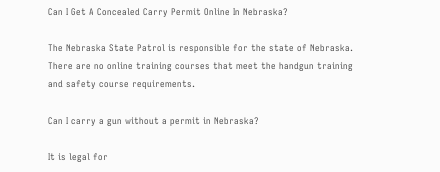Can I Get A Concealed Carry Permit Online In Nebraska?

The Nebraska State Patrol is responsible for the state of Nebraska. There are no online training courses that meet the handgun training and safety course requirements.

Can I carry a gun without a permit in Nebraska?

It is legal for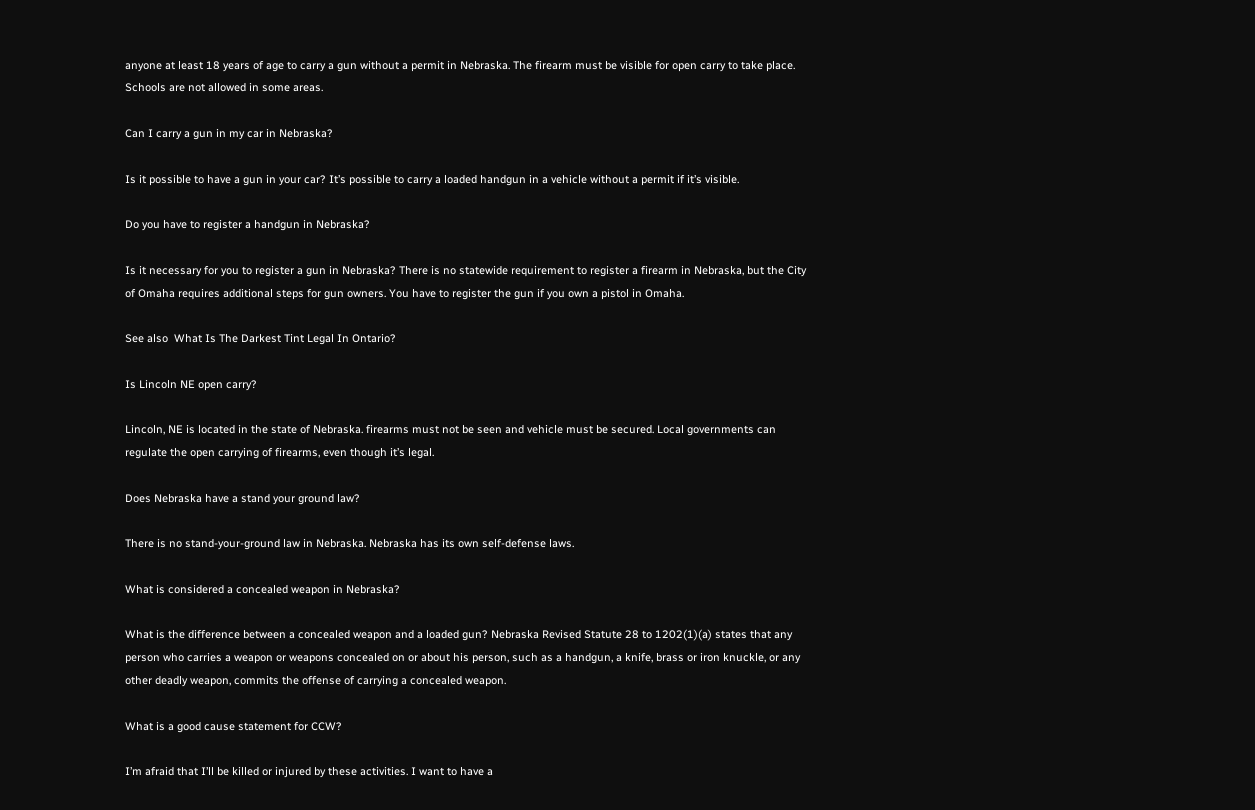anyone at least 18 years of age to carry a gun without a permit in Nebraska. The firearm must be visible for open carry to take place. Schools are not allowed in some areas.

Can I carry a gun in my car in Nebraska?

Is it possible to have a gun in your car? It’s possible to carry a loaded handgun in a vehicle without a permit if it’s visible.

Do you have to register a handgun in Nebraska?

Is it necessary for you to register a gun in Nebraska? There is no statewide requirement to register a firearm in Nebraska, but the City of Omaha requires additional steps for gun owners. You have to register the gun if you own a pistol in Omaha.

See also  What Is The Darkest Tint Legal In Ontario?

Is Lincoln NE open carry?

Lincoln, NE is located in the state of Nebraska. firearms must not be seen and vehicle must be secured. Local governments can regulate the open carrying of firearms, even though it’s legal.

Does Nebraska have a stand your ground law?

There is no stand-your-ground law in Nebraska. Nebraska has its own self-defense laws.

What is considered a concealed weapon in Nebraska?

What is the difference between a concealed weapon and a loaded gun? Nebraska Revised Statute 28 to 1202(1)(a) states that any person who carries a weapon or weapons concealed on or about his person, such as a handgun, a knife, brass or iron knuckle, or any other deadly weapon, commits the offense of carrying a concealed weapon.

What is a good cause statement for CCW?

I’m afraid that I’ll be killed or injured by these activities. I want to have a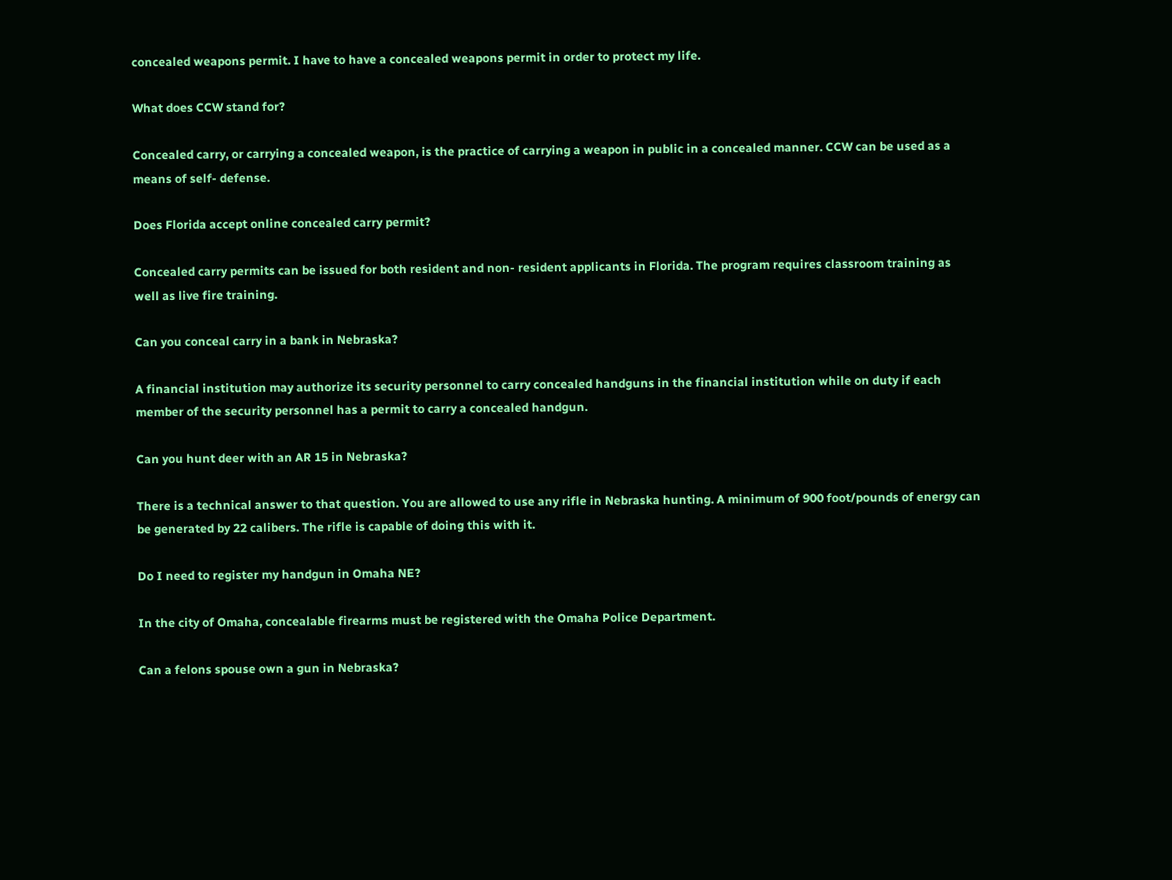concealed weapons permit. I have to have a concealed weapons permit in order to protect my life.

What does CCW stand for?

Concealed carry, or carrying a concealed weapon, is the practice of carrying a weapon in public in a concealed manner. CCW can be used as a means of self- defense.

Does Florida accept online concealed carry permit?

Concealed carry permits can be issued for both resident and non- resident applicants in Florida. The program requires classroom training as well as live fire training.

Can you conceal carry in a bank in Nebraska?

A financial institution may authorize its security personnel to carry concealed handguns in the financial institution while on duty if each member of the security personnel has a permit to carry a concealed handgun.

Can you hunt deer with an AR 15 in Nebraska?

There is a technical answer to that question. You are allowed to use any rifle in Nebraska hunting. A minimum of 900 foot/pounds of energy can be generated by 22 calibers. The rifle is capable of doing this with it.

Do I need to register my handgun in Omaha NE?

In the city of Omaha, concealable firearms must be registered with the Omaha Police Department.

Can a felons spouse own a gun in Nebraska?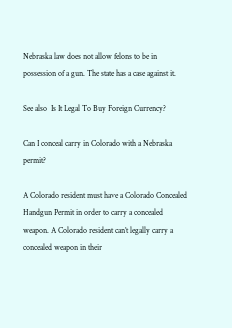Nebraska law does not allow felons to be in possession of a gun. The state has a case against it.

See also  Is It Legal To Buy Foreign Currency?

Can I conceal carry in Colorado with a Nebraska permit?

A Colorado resident must have a Colorado Concealed Handgun Permit in order to carry a concealed weapon. A Colorado resident can’t legally carry a concealed weapon in their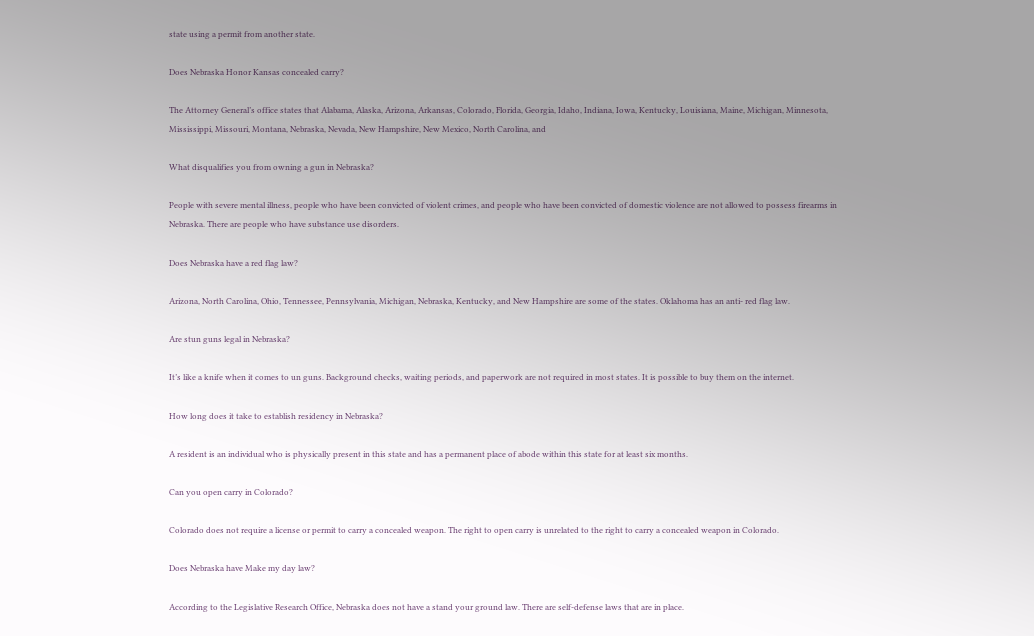state using a permit from another state.

Does Nebraska Honor Kansas concealed carry?

The Attorney General’s office states that Alabama, Alaska, Arizona, Arkansas, Colorado, Florida, Georgia, Idaho, Indiana, Iowa, Kentucky, Louisiana, Maine, Michigan, Minnesota, Mississippi, Missouri, Montana, Nebraska, Nevada, New Hampshire, New Mexico, North Carolina, and

What disqualifies you from owning a gun in Nebraska?

People with severe mental illness, people who have been convicted of violent crimes, and people who have been convicted of domestic violence are not allowed to possess firearms in Nebraska. There are people who have substance use disorders.

Does Nebraska have a red flag law?

Arizona, North Carolina, Ohio, Tennessee, Pennsylvania, Michigan, Nebraska, Kentucky, and New Hampshire are some of the states. Oklahoma has an anti- red flag law.

Are stun guns legal in Nebraska?

It’s like a knife when it comes to un guns. Background checks, waiting periods, and paperwork are not required in most states. It is possible to buy them on the internet.

How long does it take to establish residency in Nebraska?

A resident is an individual who is physically present in this state and has a permanent place of abode within this state for at least six months.

Can you open carry in Colorado?

Colorado does not require a license or permit to carry a concealed weapon. The right to open carry is unrelated to the right to carry a concealed weapon in Colorado.

Does Nebraska have Make my day law?

According to the Legislative Research Office, Nebraska does not have a stand your ground law. There are self-defense laws that are in place.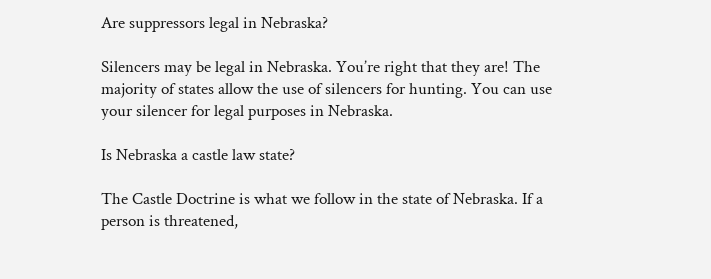Are suppressors legal in Nebraska?

Silencers may be legal in Nebraska. You’re right that they are! The majority of states allow the use of silencers for hunting. You can use your silencer for legal purposes in Nebraska.

Is Nebraska a castle law state?

The Castle Doctrine is what we follow in the state of Nebraska. If a person is threatened,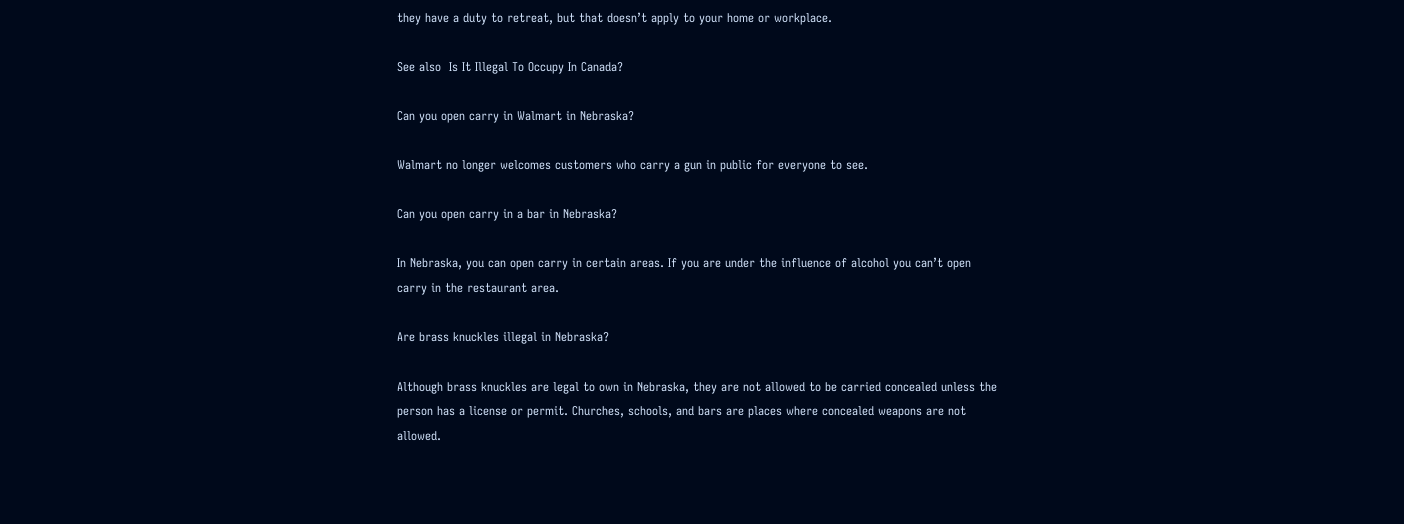they have a duty to retreat, but that doesn’t apply to your home or workplace.

See also  Is It Illegal To Occupy In Canada?

Can you open carry in Walmart in Nebraska?

Walmart no longer welcomes customers who carry a gun in public for everyone to see.

Can you open carry in a bar in Nebraska?

In Nebraska, you can open carry in certain areas. If you are under the influence of alcohol you can’t open carry in the restaurant area.

Are brass knuckles illegal in Nebraska?

Although brass knuckles are legal to own in Nebraska, they are not allowed to be carried concealed unless the person has a license or permit. Churches, schools, and bars are places where concealed weapons are not allowed.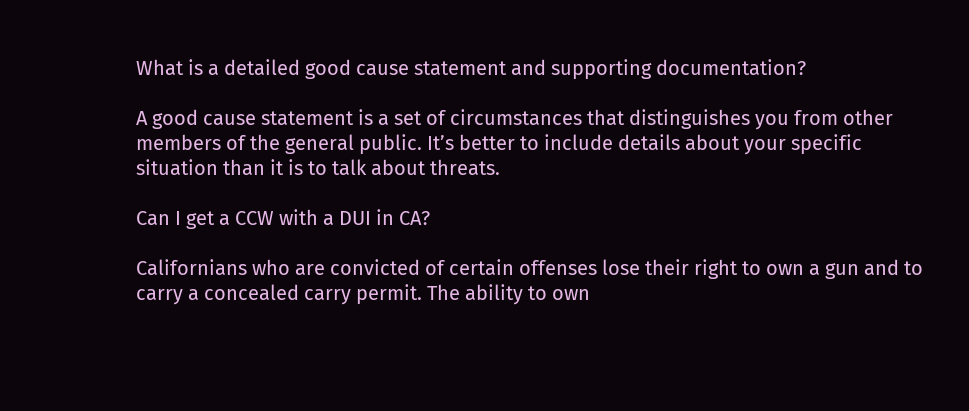What is a detailed good cause statement and supporting documentation?

A good cause statement is a set of circumstances that distinguishes you from other members of the general public. It’s better to include details about your specific situation than it is to talk about threats.

Can I get a CCW with a DUI in CA?

Californians who are convicted of certain offenses lose their right to own a gun and to carry a concealed carry permit. The ability to own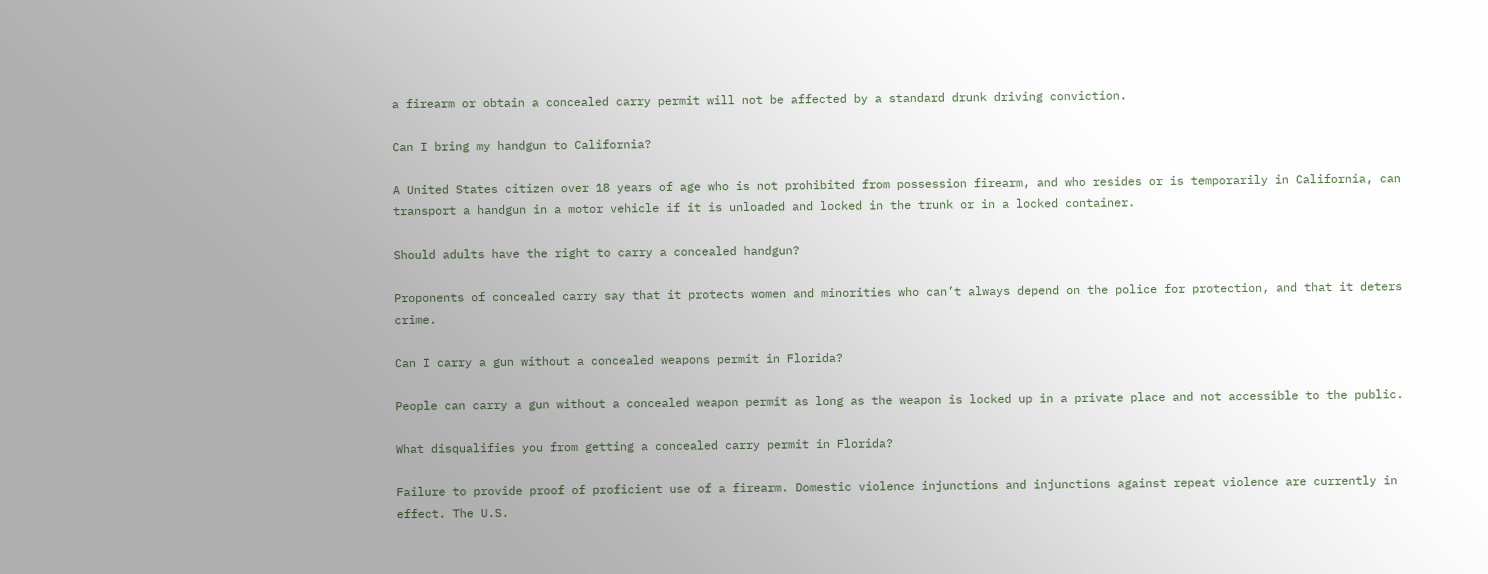a firearm or obtain a concealed carry permit will not be affected by a standard drunk driving conviction.

Can I bring my handgun to California?

A United States citizen over 18 years of age who is not prohibited from possession firearm, and who resides or is temporarily in California, can transport a handgun in a motor vehicle if it is unloaded and locked in the trunk or in a locked container.

Should adults have the right to carry a concealed handgun?

Proponents of concealed carry say that it protects women and minorities who can’t always depend on the police for protection, and that it deters crime.

Can I carry a gun without a concealed weapons permit in Florida?

People can carry a gun without a concealed weapon permit as long as the weapon is locked up in a private place and not accessible to the public.

What disqualifies you from getting a concealed carry permit in Florida?

Failure to provide proof of proficient use of a firearm. Domestic violence injunctions and injunctions against repeat violence are currently in effect. The U.S.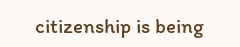citizenship is being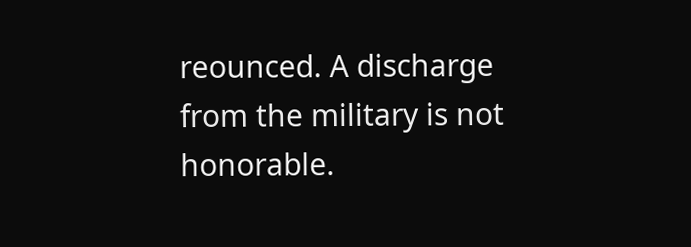reounced. A discharge from the military is not honorable.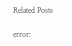Related Posts

error: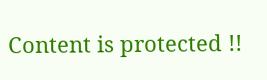Content is protected !!